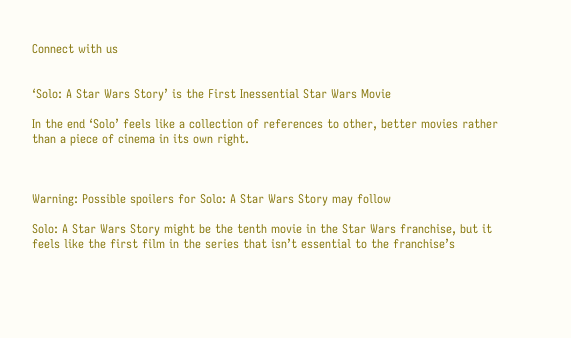Connect with us


‘Solo: A Star Wars Story’ is the First Inessential Star Wars Movie

In the end ‘Solo’ feels like a collection of references to other, better movies rather than a piece of cinema in its own right.



Warning: Possible spoilers for Solo: A Star Wars Story may follow

Solo: A Star Wars Story might be the tenth movie in the Star Wars franchise, but it feels like the first film in the series that isn’t essential to the franchise’s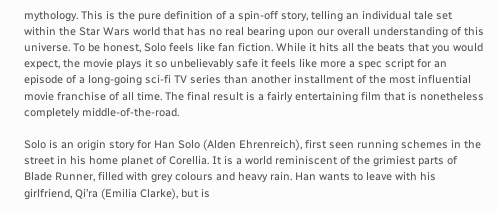mythology. This is the pure definition of a spin-off story, telling an individual tale set within the Star Wars world that has no real bearing upon our overall understanding of this universe. To be honest, Solo feels like fan fiction. While it hits all the beats that you would expect, the movie plays it so unbelievably safe it feels like more a spec script for an episode of a long-going sci-fi TV series than another installment of the most influential movie franchise of all time. The final result is a fairly entertaining film that is nonetheless completely middle-of-the-road.

Solo is an origin story for Han Solo (Alden Ehrenreich), first seen running schemes in the street in his home planet of Corellia. It is a world reminiscent of the grimiest parts of Blade Runner, filled with grey colours and heavy rain. Han wants to leave with his girlfriend, Qi’ra (Emilia Clarke), but is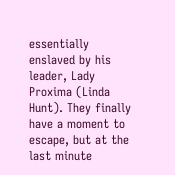essentially enslaved by his leader, Lady Proxima (Linda Hunt). They finally have a moment to escape, but at the last minute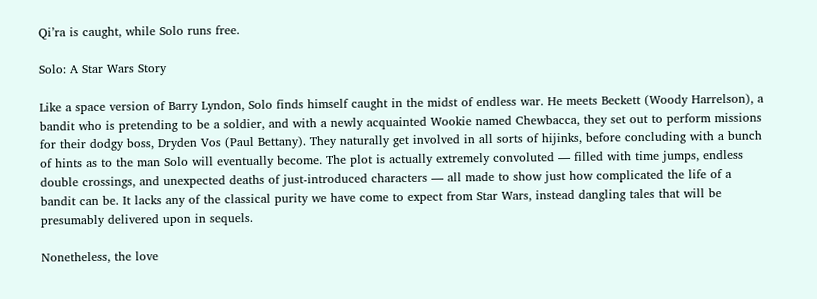Qi’ra is caught, while Solo runs free.

Solo: A Star Wars Story

Like a space version of Barry Lyndon, Solo finds himself caught in the midst of endless war. He meets Beckett (Woody Harrelson), a bandit who is pretending to be a soldier, and with a newly acquainted Wookie named Chewbacca, they set out to perform missions for their dodgy boss, Dryden Vos (Paul Bettany). They naturally get involved in all sorts of hijinks, before concluding with a bunch of hints as to the man Solo will eventually become. The plot is actually extremely convoluted — filled with time jumps, endless double crossings, and unexpected deaths of just-introduced characters — all made to show just how complicated the life of a bandit can be. It lacks any of the classical purity we have come to expect from Star Wars, instead dangling tales that will be presumably delivered upon in sequels.

Nonetheless, the love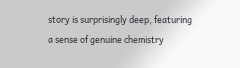story is surprisingly deep, featuring a sense of genuine chemistry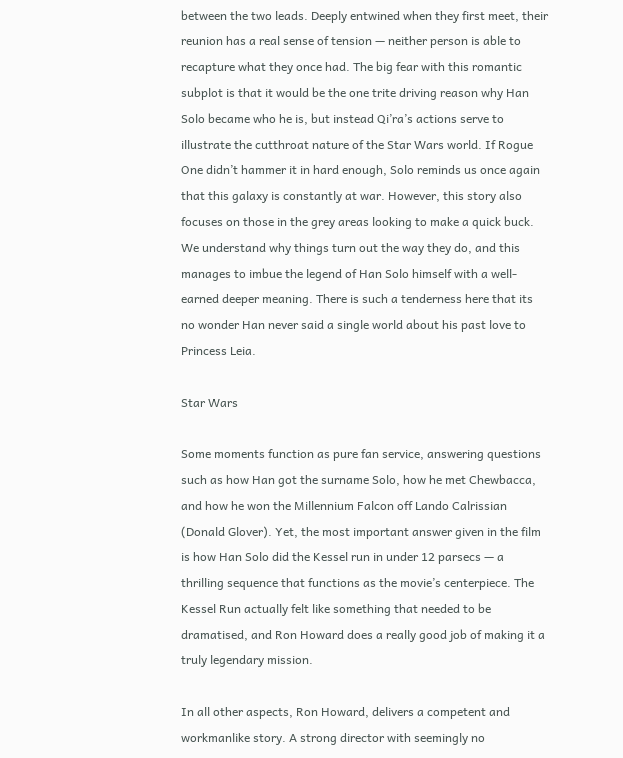between the two leads. Deeply entwined when they first meet, their reunion has a real sense of tension — neither person is able to recapture what they once had. The big fear with this romantic subplot is that it would be the one trite driving reason why Han Solo became who he is, but instead Qi’ra’s actions serve to illustrate the cutthroat nature of the Star Wars world. If Rogue One didn’t hammer it in hard enough, Solo reminds us once again that this galaxy is constantly at war. However, this story also focuses on those in the grey areas looking to make a quick buck. We understand why things turn out the way they do, and this manages to imbue the legend of Han Solo himself with a well-earned deeper meaning. There is such a tenderness here that its no wonder Han never said a single world about his past love to Princess Leia.

Star Wars

Some moments function as pure fan service, answering questions such as how Han got the surname Solo, how he met Chewbacca, and how he won the Millennium Falcon off Lando Calrissian (Donald Glover). Yet, the most important answer given in the film is how Han Solo did the Kessel run in under 12 parsecs — a thrilling sequence that functions as the movie’s centerpiece. The Kessel Run actually felt like something that needed to be dramatised, and Ron Howard does a really good job of making it a truly legendary mission.

In all other aspects, Ron Howard, delivers a competent and workmanlike story. A strong director with seemingly no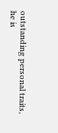outstanding personal traits, he is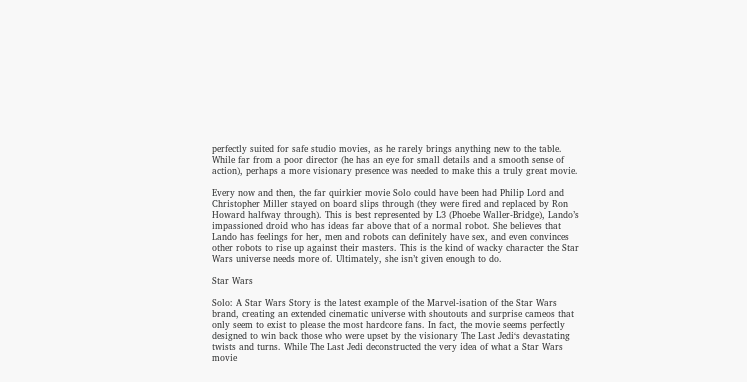perfectly suited for safe studio movies, as he rarely brings anything new to the table. While far from a poor director (he has an eye for small details and a smooth sense of action), perhaps a more visionary presence was needed to make this a truly great movie.

Every now and then, the far quirkier movie Solo could have been had Philip Lord and Christopher Miller stayed on board slips through (they were fired and replaced by Ron Howard halfway through). This is best represented by L3 (Phoebe Waller-Bridge), Lando’s impassioned droid who has ideas far above that of a normal robot. She believes that Lando has feelings for her, men and robots can definitely have sex, and even convinces other robots to rise up against their masters. This is the kind of wacky character the Star Wars universe needs more of. Ultimately, she isn’t given enough to do.

Star Wars

Solo: A Star Wars Story is the latest example of the Marvel-isation of the Star Wars brand, creating an extended cinematic universe with shoutouts and surprise cameos that only seem to exist to please the most hardcore fans. In fact, the movie seems perfectly designed to win back those who were upset by the visionary The Last Jedi‘s devastating twists and turns. While The Last Jedi deconstructed the very idea of what a Star Wars movie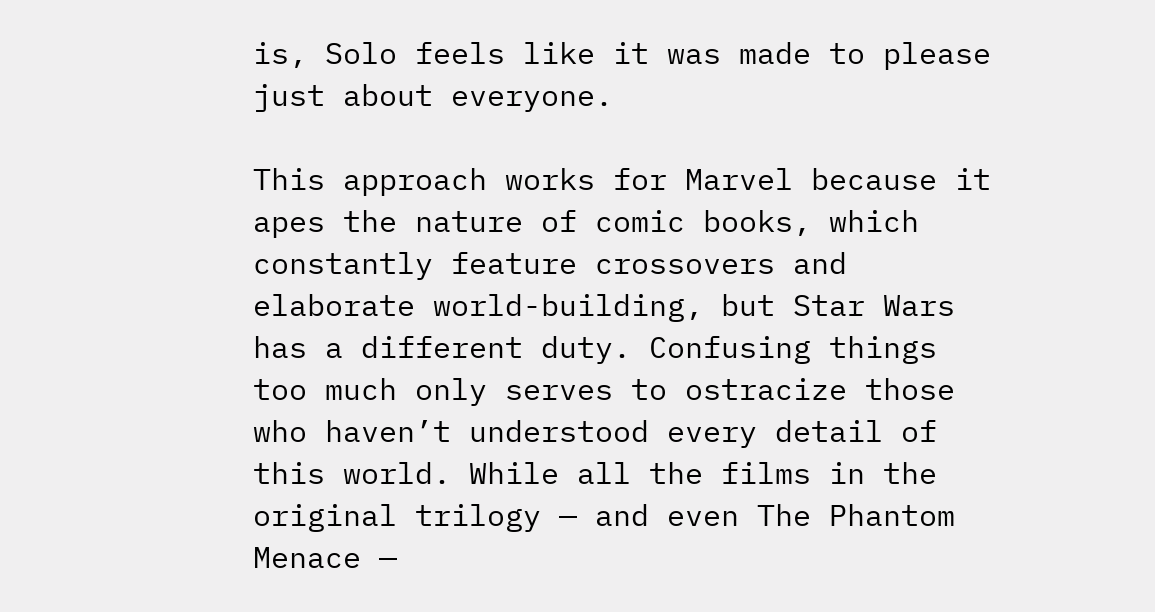is, Solo feels like it was made to please just about everyone.

This approach works for Marvel because it apes the nature of comic books, which constantly feature crossovers and elaborate world-building, but Star Wars has a different duty. Confusing things too much only serves to ostracize those who haven’t understood every detail of this world. While all the films in the original trilogy — and even The Phantom Menace —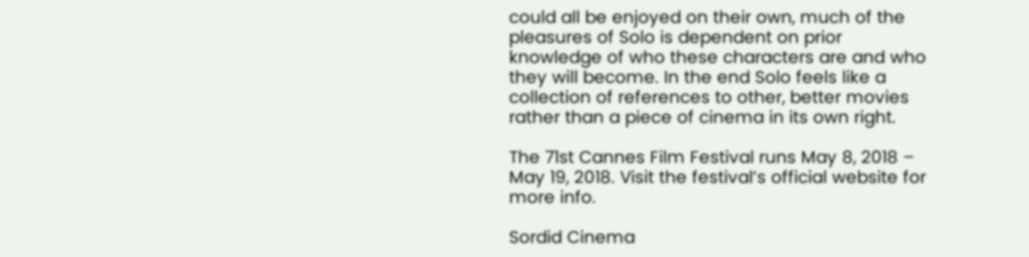could all be enjoyed on their own, much of the pleasures of Solo is dependent on prior knowledge of who these characters are and who they will become. In the end Solo feels like a collection of references to other, better movies rather than a piece of cinema in its own right.

The 71st Cannes Film Festival runs May 8, 2018 – May 19, 2018. Visit the festival’s official website for more info.

Sordid Cinema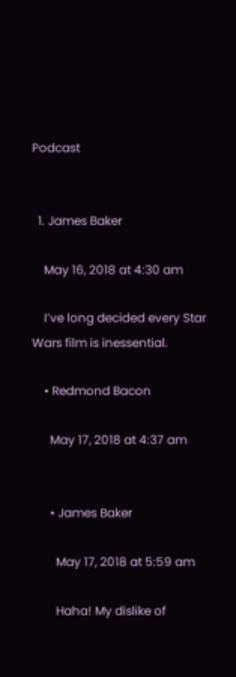Podcast


  1. James Baker

    May 16, 2018 at 4:30 am

    I’ve long decided every Star Wars film is inessential.

    • Redmond Bacon

      May 17, 2018 at 4:37 am


      • James Baker

        May 17, 2018 at 5:59 am

        Haha! My dislike of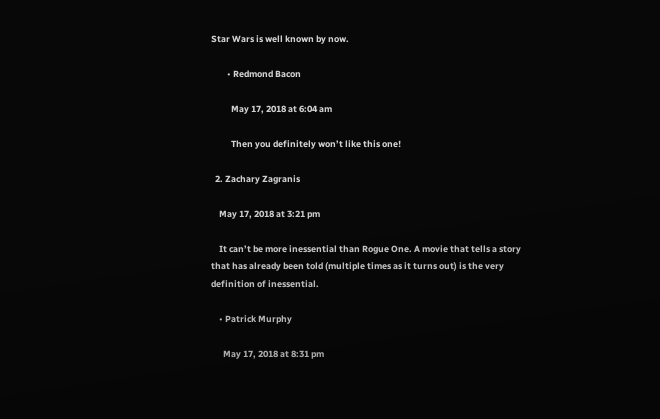Star Wars is well known by now.

        • Redmond Bacon

          May 17, 2018 at 6:04 am

          Then you definitely won’t like this one!

  2. Zachary Zagranis

    May 17, 2018 at 3:21 pm

    It can’t be more inessential than Rogue One. A movie that tells a story that has already been told (multiple times as it turns out) is the very definition of inessential.

    • Patrick Murphy

      May 17, 2018 at 8:31 pm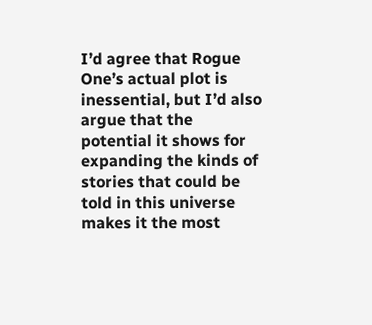I’d agree that Rogue One’s actual plot is inessential, but I’d also argue that the potential it shows for expanding the kinds of stories that could be told in this universe makes it the most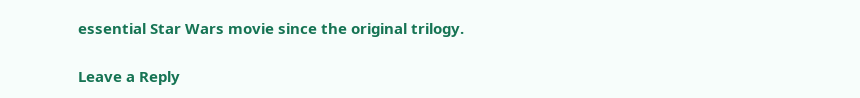essential Star Wars movie since the original trilogy.

Leave a Reply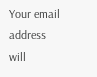Your email address will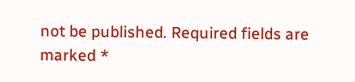not be published. Required fields are marked *